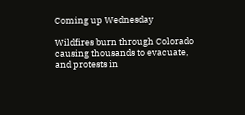Coming up Wednesday

Wildfires burn through Colorado causing thousands to evacuate, and protests in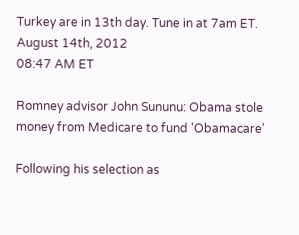Turkey are in 13th day. Tune in at 7am ET.
August 14th, 2012
08:47 AM ET

Romney advisor John Sununu: Obama stole money from Medicare to fund 'Obamacare'

Following his selection as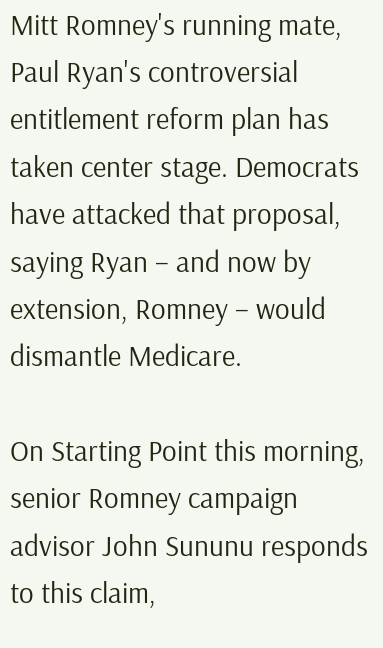Mitt Romney's running mate, Paul Ryan's controversial entitlement reform plan has taken center stage. Democrats have attacked that proposal, saying Ryan – and now by extension, Romney – would dismantle Medicare.

On Starting Point this morning, senior Romney campaign advisor John Sununu responds to this claim,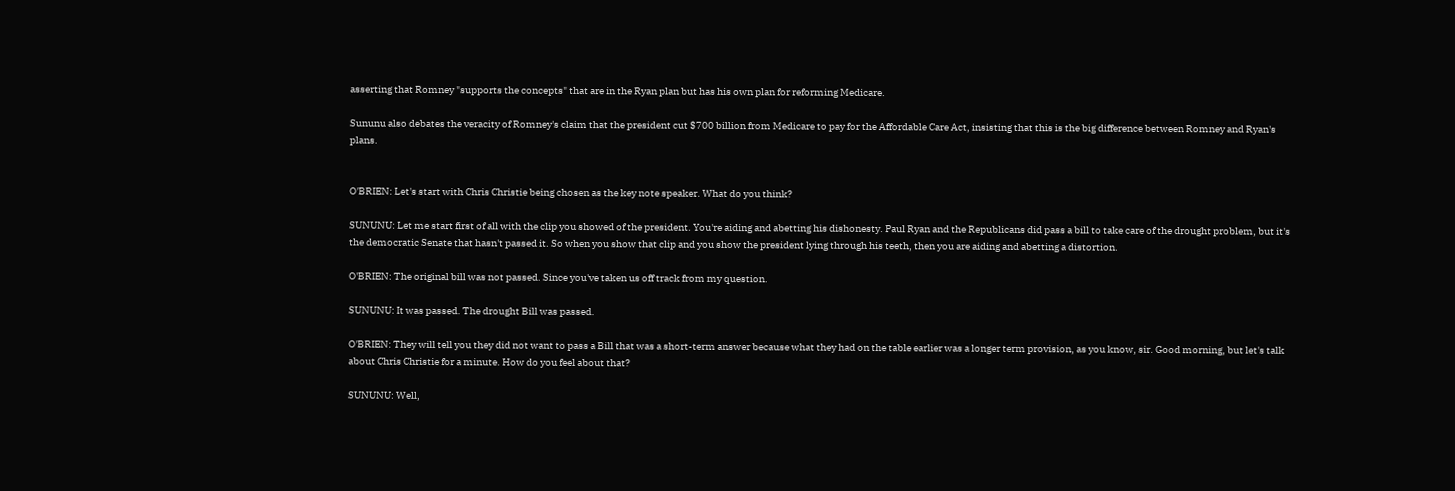asserting that Romney "supports the concepts" that are in the Ryan plan but has his own plan for reforming Medicare.

Sununu also debates the veracity of Romney's claim that the president cut $700 billion from Medicare to pay for the Affordable Care Act, insisting that this is the big difference between Romney and Ryan's plans.


O'BRIEN: Let's start with Chris Christie being chosen as the key note speaker. What do you think?

SUNUNU: Let me start first of all with the clip you showed of the president. You're aiding and abetting his dishonesty. Paul Ryan and the Republicans did pass a bill to take care of the drought problem, but it's the democratic Senate that hasn't passed it. So when you show that clip and you show the president lying through his teeth, then you are aiding and abetting a distortion.

O'BRIEN: The original bill was not passed. Since you've taken us off track from my question.

SUNUNU: It was passed. The drought Bill was passed.

O'BRIEN: They will tell you they did not want to pass a Bill that was a short-term answer because what they had on the table earlier was a longer term provision, as you know, sir. Good morning, but let's talk about Chris Christie for a minute. How do you feel about that?

SUNUNU: Well,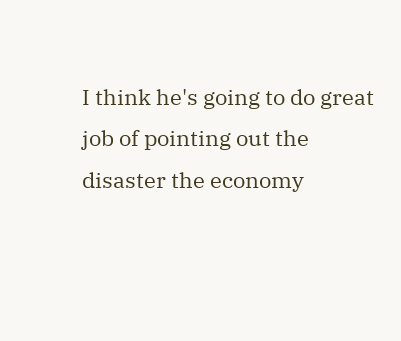I think he's going to do great job of pointing out the disaster the economy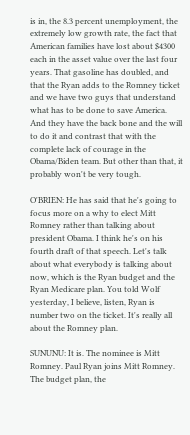is in, the 8.3 percent unemployment, the extremely low growth rate, the fact that American families have lost about $4300 each in the asset value over the last four years. That gasoline has doubled, and that the Ryan adds to the Romney ticket and we have two guys that understand what has to be done to save America. And they have the back bone and the will to do it and contrast that with the complete lack of courage in the Obama/Biden team. But other than that, it probably won't be very tough.

O'BRIEN: He has said that he's going to focus more on a why to elect Mitt Romney rather than talking about president Obama. I think he's on his fourth draft of that speech. Let's talk about what everybody is talking about now, which is the Ryan budget and the Ryan Medicare plan. You told Wolf yesterday, I believe, listen, Ryan is number two on the ticket. It's really all about the Romney plan.

SUNUNU: It is. The nominee is Mitt Romney. Paul Ryan joins Mitt Romney. The budget plan, the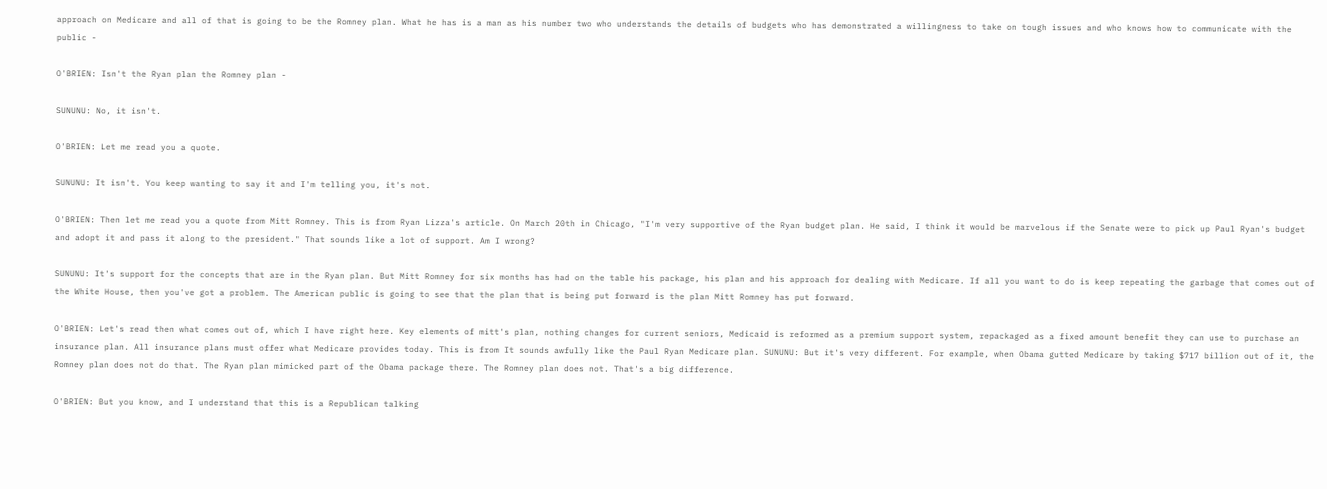approach on Medicare and all of that is going to be the Romney plan. What he has is a man as his number two who understands the details of budgets who has demonstrated a willingness to take on tough issues and who knows how to communicate with the public -

O'BRIEN: Isn't the Ryan plan the Romney plan -

SUNUNU: No, it isn't.

O'BRIEN: Let me read you a quote.

SUNUNU: It isn't. You keep wanting to say it and I'm telling you, it's not.

O'BRIEN: Then let me read you a quote from Mitt Romney. This is from Ryan Lizza's article. On March 20th in Chicago, "I'm very supportive of the Ryan budget plan. He said, I think it would be marvelous if the Senate were to pick up Paul Ryan's budget and adopt it and pass it along to the president." That sounds like a lot of support. Am I wrong?

SUNUNU: It's support for the concepts that are in the Ryan plan. But Mitt Romney for six months has had on the table his package, his plan and his approach for dealing with Medicare. If all you want to do is keep repeating the garbage that comes out of the White House, then you've got a problem. The American public is going to see that the plan that is being put forward is the plan Mitt Romney has put forward.

O'BRIEN: Let's read then what comes out of, which I have right here. Key elements of mitt's plan, nothing changes for current seniors, Medicaid is reformed as a premium support system, repackaged as a fixed amount benefit they can use to purchase an insurance plan. All insurance plans must offer what Medicare provides today. This is from It sounds awfully like the Paul Ryan Medicare plan. SUNUNU: But it's very different. For example, when Obama gutted Medicare by taking $717 billion out of it, the Romney plan does not do that. The Ryan plan mimicked part of the Obama package there. The Romney plan does not. That's a big difference.

O'BRIEN: But you know, and I understand that this is a Republican talking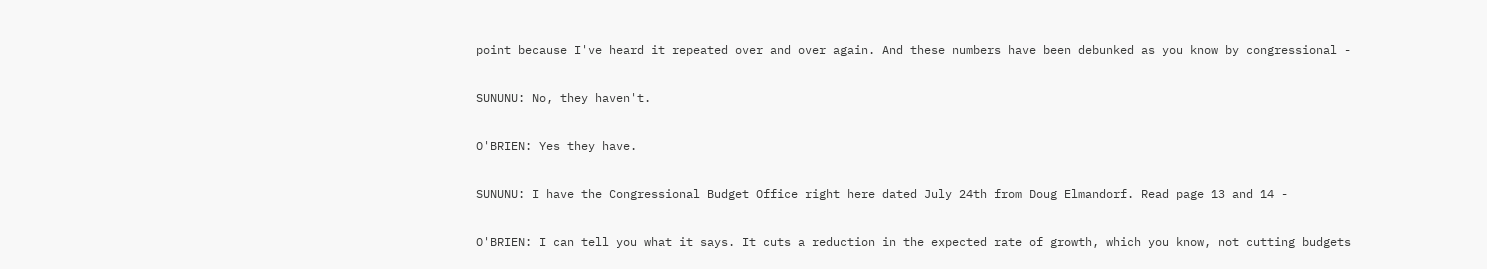point because I've heard it repeated over and over again. And these numbers have been debunked as you know by congressional -

SUNUNU: No, they haven't.

O'BRIEN: Yes they have.

SUNUNU: I have the Congressional Budget Office right here dated July 24th from Doug Elmandorf. Read page 13 and 14 -

O'BRIEN: I can tell you what it says. It cuts a reduction in the expected rate of growth, which you know, not cutting budgets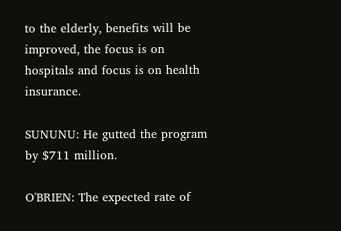to the elderly, benefits will be improved, the focus is on hospitals and focus is on health insurance.

SUNUNU: He gutted the program by $711 million.

O'BRIEN: The expected rate of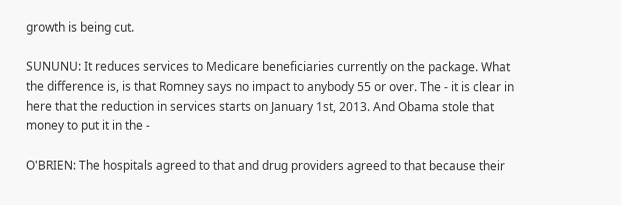growth is being cut.

SUNUNU: It reduces services to Medicare beneficiaries currently on the package. What the difference is, is that Romney says no impact to anybody 55 or over. The - it is clear in here that the reduction in services starts on January 1st, 2013. And Obama stole that money to put it in the -

O'BRIEN: The hospitals agreed to that and drug providers agreed to that because their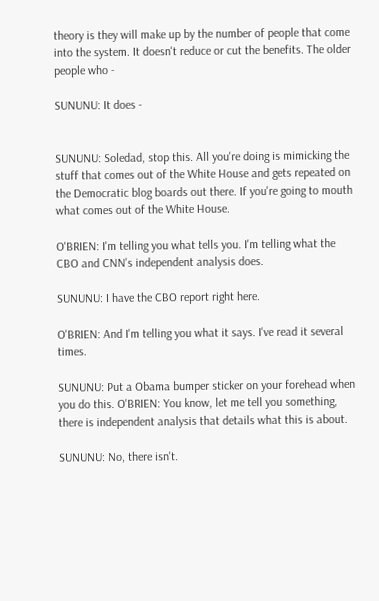theory is they will make up by the number of people that come into the system. It doesn't reduce or cut the benefits. The older people who -

SUNUNU: It does -


SUNUNU: Soledad, stop this. All you're doing is mimicking the stuff that comes out of the White House and gets repeated on the Democratic blog boards out there. If you're going to mouth what comes out of the White House.

O'BRIEN: I'm telling you what tells you. I'm telling what the CBO and CNN's independent analysis does.

SUNUNU: I have the CBO report right here.

O'BRIEN: And I'm telling you what it says. I've read it several times.

SUNUNU: Put a Obama bumper sticker on your forehead when you do this. O'BRIEN: You know, let me tell you something, there is independent analysis that details what this is about.

SUNUNU: No, there isn't.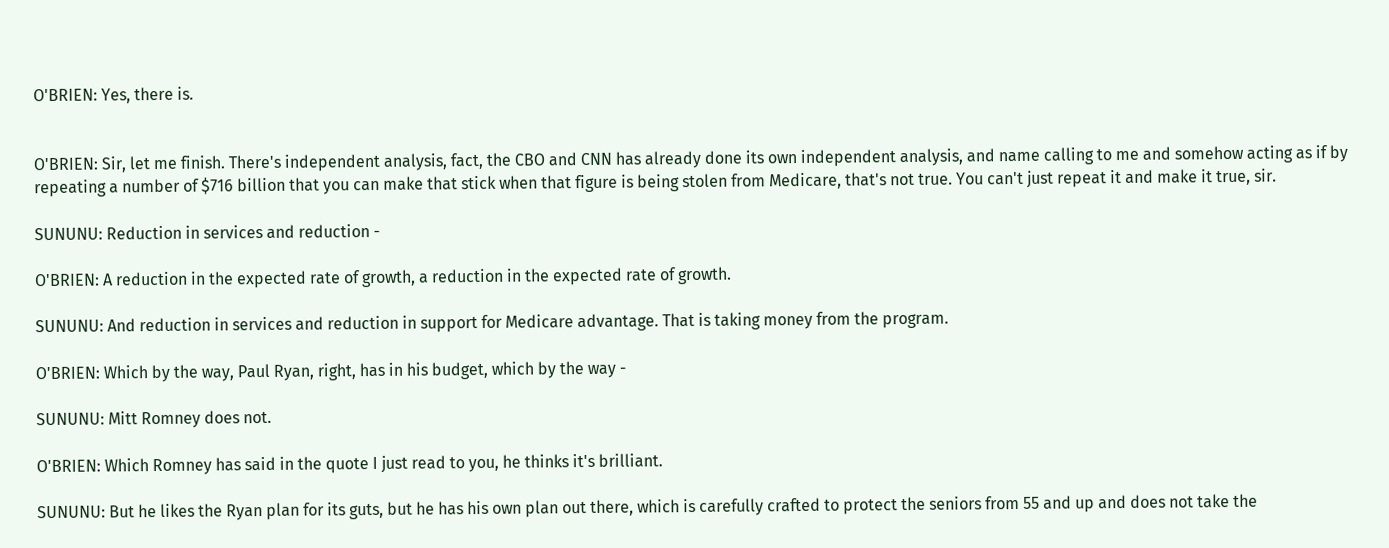O'BRIEN: Yes, there is.


O'BRIEN: Sir, let me finish. There's independent analysis, fact, the CBO and CNN has already done its own independent analysis, and name calling to me and somehow acting as if by repeating a number of $716 billion that you can make that stick when that figure is being stolen from Medicare, that's not true. You can't just repeat it and make it true, sir.

SUNUNU: Reduction in services and reduction -

O'BRIEN: A reduction in the expected rate of growth, a reduction in the expected rate of growth.

SUNUNU: And reduction in services and reduction in support for Medicare advantage. That is taking money from the program.

O'BRIEN: Which by the way, Paul Ryan, right, has in his budget, which by the way -

SUNUNU: Mitt Romney does not.

O'BRIEN: Which Romney has said in the quote I just read to you, he thinks it's brilliant.

SUNUNU: But he likes the Ryan plan for its guts, but he has his own plan out there, which is carefully crafted to protect the seniors from 55 and up and does not take the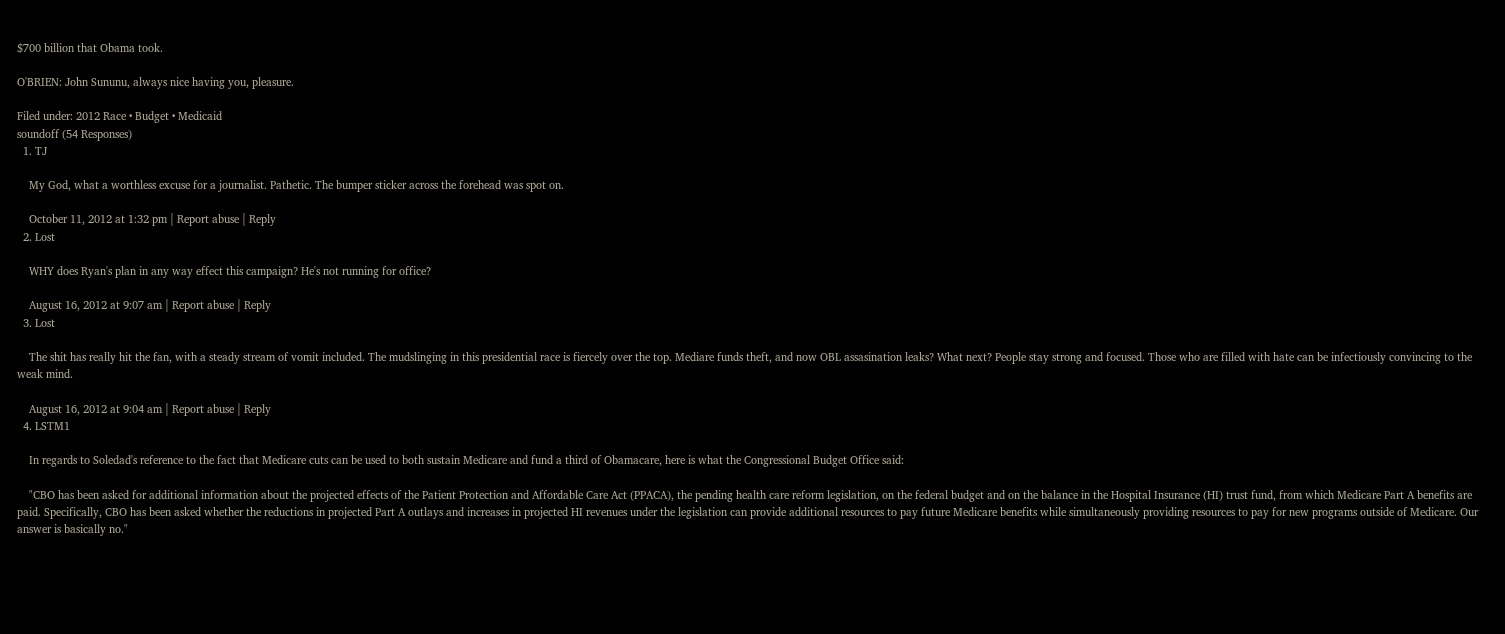$700 billion that Obama took.

O'BRIEN: John Sununu, always nice having you, pleasure.

Filed under: 2012 Race • Budget • Medicaid
soundoff (54 Responses)
  1. TJ

    My God, what a worthless excuse for a journalist. Pathetic. The bumper sticker across the forehead was spot on.

    October 11, 2012 at 1:32 pm | Report abuse | Reply
  2. Lost

    WHY does Ryan's plan in any way effect this campaign? He's not running for office?

    August 16, 2012 at 9:07 am | Report abuse | Reply
  3. Lost

    The shit has really hit the fan, with a steady stream of vomit included. The mudslinging in this presidential race is fiercely over the top. Mediare funds theft, and now OBL assasination leaks? What next? People stay strong and focused. Those who are filled with hate can be infectiously convincing to the weak mind.

    August 16, 2012 at 9:04 am | Report abuse | Reply
  4. LSTM1

    In regards to Soledad's reference to the fact that Medicare cuts can be used to both sustain Medicare and fund a third of Obamacare, here is what the Congressional Budget Office said:

    "CBO has been asked for additional information about the projected effects of the Patient Protection and Affordable Care Act (PPACA), the pending health care reform legislation, on the federal budget and on the balance in the Hospital Insurance (HI) trust fund, from which Medicare Part A benefits are paid. Specifically, CBO has been asked whether the reductions in projected Part A outlays and increases in projected HI revenues under the legislation can provide additional resources to pay future Medicare benefits while simultaneously providing resources to pay for new programs outside of Medicare. Our answer is basically no."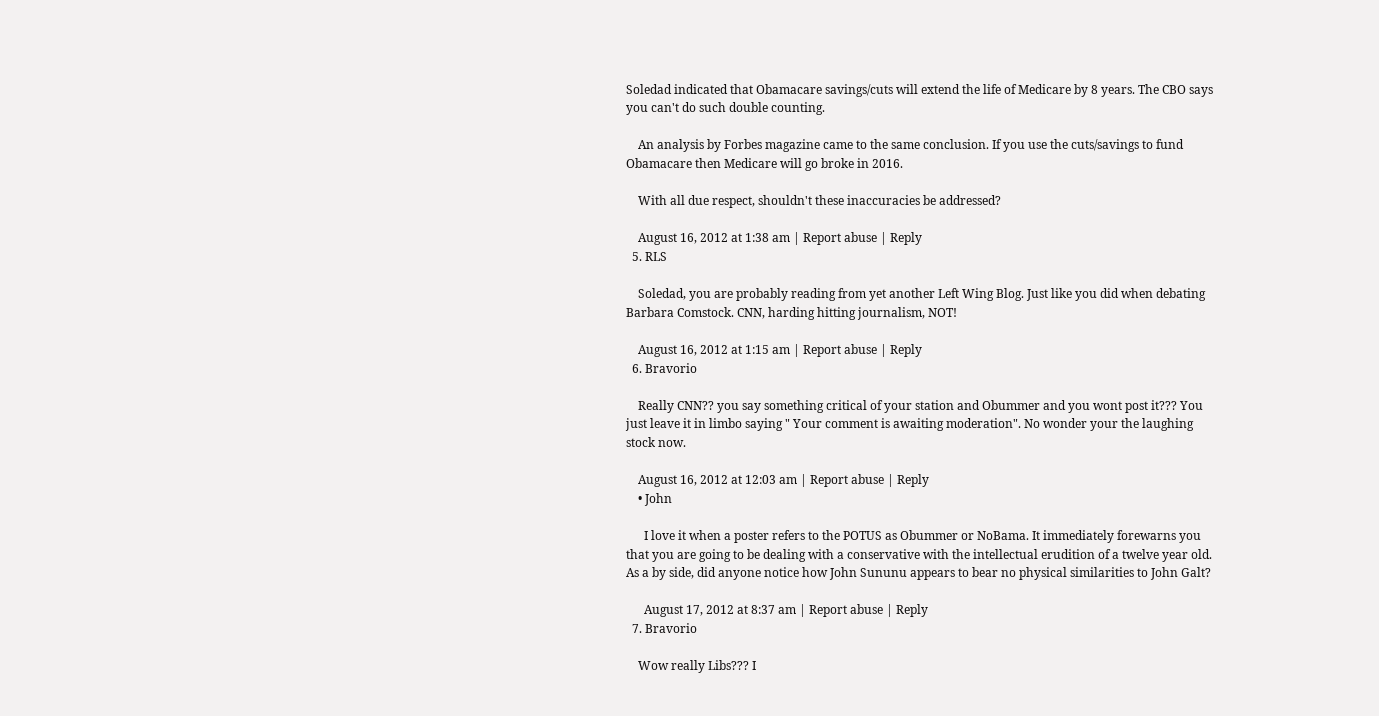Soledad indicated that Obamacare savings/cuts will extend the life of Medicare by 8 years. The CBO says you can't do such double counting.

    An analysis by Forbes magazine came to the same conclusion. If you use the cuts/savings to fund Obamacare then Medicare will go broke in 2016.

    With all due respect, shouldn't these inaccuracies be addressed?

    August 16, 2012 at 1:38 am | Report abuse | Reply
  5. RLS

    Soledad, you are probably reading from yet another Left Wing Blog. Just like you did when debating Barbara Comstock. CNN, harding hitting journalism, NOT!

    August 16, 2012 at 1:15 am | Report abuse | Reply
  6. Bravorio

    Really CNN?? you say something critical of your station and Obummer and you wont post it??? You just leave it in limbo saying " Your comment is awaiting moderation". No wonder your the laughing stock now.

    August 16, 2012 at 12:03 am | Report abuse | Reply
    • John

      I love it when a poster refers to the POTUS as Obummer or NoBama. It immediately forewarns you that you are going to be dealing with a conservative with the intellectual erudition of a twelve year old. As a by side, did anyone notice how John Sununu appears to bear no physical similarities to John Galt?

      August 17, 2012 at 8:37 am | Report abuse | Reply
  7. Bravorio

    Wow really Libs??? I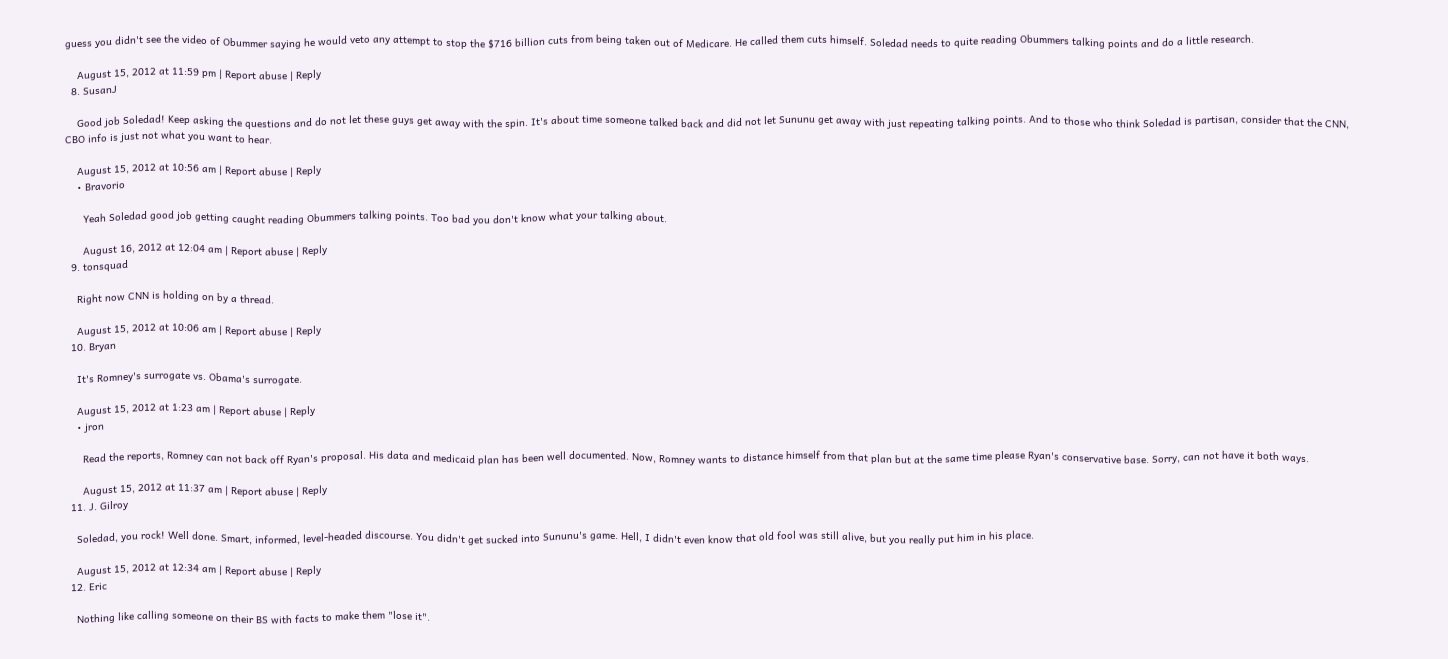guess you didn't see the video of Obummer saying he would veto any attempt to stop the $716 billion cuts from being taken out of Medicare. He called them cuts himself. Soledad needs to quite reading Obummers talking points and do a little research.

    August 15, 2012 at 11:59 pm | Report abuse | Reply
  8. SusanJ

    Good job Soledad! Keep asking the questions and do not let these guys get away with the spin. It's about time someone talked back and did not let Sununu get away with just repeating talking points. And to those who think Soledad is partisan, consider that the CNN, CBO info is just not what you want to hear.

    August 15, 2012 at 10:56 am | Report abuse | Reply
    • Bravorio

      Yeah Soledad good job getting caught reading Obummers talking points. Too bad you don't know what your talking about.

      August 16, 2012 at 12:04 am | Report abuse | Reply
  9. tonsquad

    Right now CNN is holding on by a thread.

    August 15, 2012 at 10:06 am | Report abuse | Reply
  10. Bryan

    It's Romney's surrogate vs. Obama's surrogate.

    August 15, 2012 at 1:23 am | Report abuse | Reply
    • jron

      Read the reports, Romney can not back off Ryan's proposal. His data and medicaid plan has been well documented. Now, Romney wants to distance himself from that plan but at the same time please Ryan's conservative base. Sorry, can not have it both ways.

      August 15, 2012 at 11:37 am | Report abuse | Reply
  11. J. Gilroy

    Soledad, you rock! Well done. Smart, informed, level-headed discourse. You didn't get sucked into Sununu's game. Hell, I didn't even know that old fool was still alive, but you really put him in his place.

    August 15, 2012 at 12:34 am | Report abuse | Reply
  12. Eric

    Nothing like calling someone on their BS with facts to make them "lose it".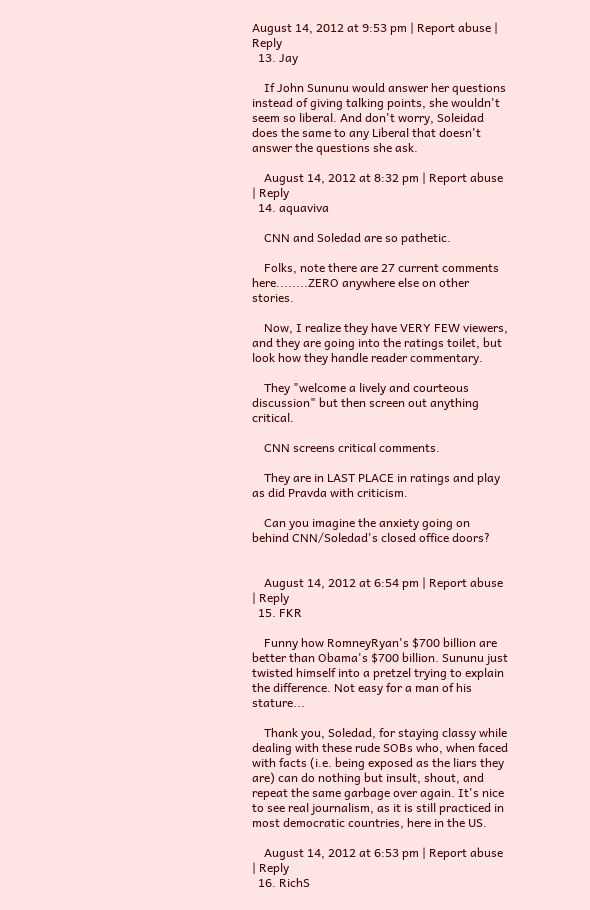August 14, 2012 at 9:53 pm | Report abuse | Reply
  13. Jay

    If John Sununu would answer her questions instead of giving talking points, she wouldn't seem so liberal. And don't worry, Soleidad does the same to any Liberal that doesn't answer the questions she ask.

    August 14, 2012 at 8:32 pm | Report abuse | Reply
  14. aquaviva

    CNN and Soledad are so pathetic.

    Folks, note there are 27 current comments here........ZERO anywhere else on other stories.

    Now, I realize they have VERY FEW viewers, and they are going into the ratings toilet, but look how they handle reader commentary.

    They "welcome a lively and courteous discussion" but then screen out anything critical.

    CNN screens critical comments.

    They are in LAST PLACE in ratings and play as did Pravda with criticism.

    Can you imagine the anxiety going on behind CNN/Soledad's closed office doors?


    August 14, 2012 at 6:54 pm | Report abuse | Reply
  15. FKR

    Funny how RomneyRyan's $700 billion are better than Obama's $700 billion. Sununu just twisted himself into a pretzel trying to explain the difference. Not easy for a man of his stature...

    Thank you, Soledad, for staying classy while dealing with these rude SOBs who, when faced with facts (i.e. being exposed as the liars they are) can do nothing but insult, shout, and repeat the same garbage over again. It's nice to see real journalism, as it is still practiced in most democratic countries, here in the US.

    August 14, 2012 at 6:53 pm | Report abuse | Reply
  16. RichS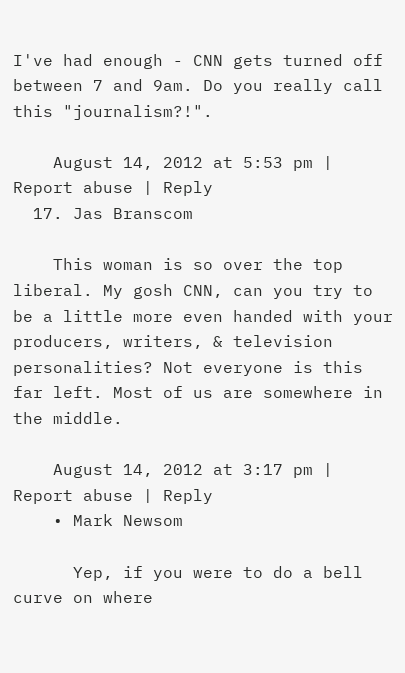I've had enough - CNN gets turned off between 7 and 9am. Do you really call this "journalism?!".

    August 14, 2012 at 5:53 pm | Report abuse | Reply
  17. Jas Branscom

    This woman is so over the top liberal. My gosh CNN, can you try to be a little more even handed with your producers, writers, & television personalities? Not everyone is this far left. Most of us are somewhere in the middle.

    August 14, 2012 at 3:17 pm | Report abuse | Reply
    • Mark Newsom

      Yep, if you were to do a bell curve on where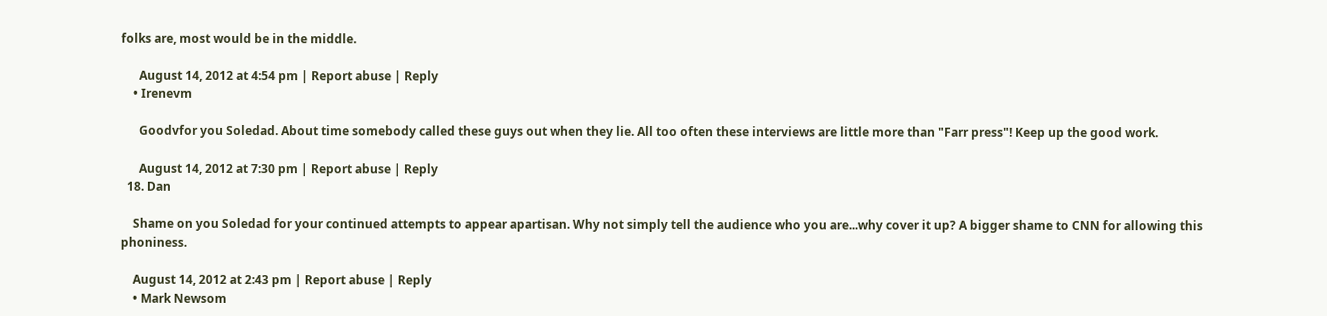folks are, most would be in the middle.

      August 14, 2012 at 4:54 pm | Report abuse | Reply
    • Irenevm

      Goodvfor you Soledad. About time somebody called these guys out when they lie. All too often these interviews are little more than "Farr press"! Keep up the good work.

      August 14, 2012 at 7:30 pm | Report abuse | Reply
  18. Dan

    Shame on you Soledad for your continued attempts to appear apartisan. Why not simply tell the audience who you are...why cover it up? A bigger shame to CNN for allowing this phoniness.

    August 14, 2012 at 2:43 pm | Report abuse | Reply
    • Mark Newsom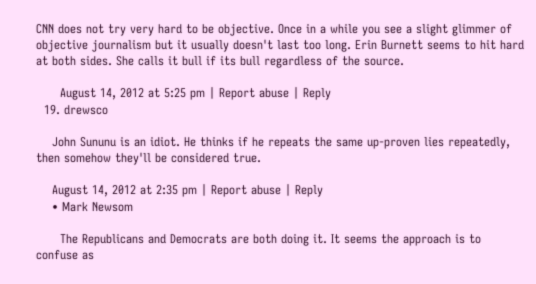CNN does not try very hard to be objective. Once in a while you see a slight glimmer of objective journalism but it usually doesn't last too long. Erin Burnett seems to hit hard at both sides. She calls it bull if its bull regardless of the source.

      August 14, 2012 at 5:25 pm | Report abuse | Reply
  19. drewsco

    John Sununu is an idiot. He thinks if he repeats the same up-proven lies repeatedly, then somehow they'll be considered true.

    August 14, 2012 at 2:35 pm | Report abuse | Reply
    • Mark Newsom

      The Republicans and Democrats are both doing it. It seems the approach is to confuse as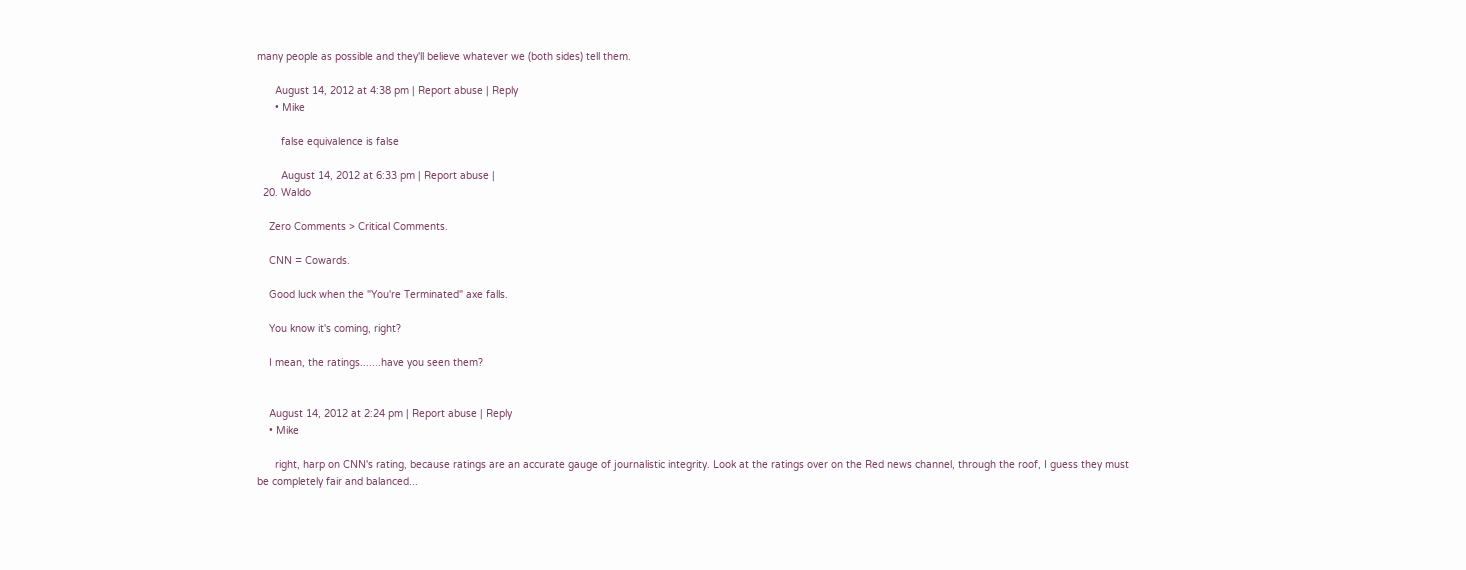many people as possible and they'll believe whatever we (both sides) tell them.

      August 14, 2012 at 4:38 pm | Report abuse | Reply
      • Mike

        false equivalence is false

        August 14, 2012 at 6:33 pm | Report abuse |
  20. Waldo

    Zero Comments > Critical Comments.

    CNN = Cowards.

    Good luck when the "You're Terminated" axe falls.

    You know it's coming, right?

    I mean, the ratings.......have you seen them?


    August 14, 2012 at 2:24 pm | Report abuse | Reply
    • Mike

      right, harp on CNN's rating, because ratings are an accurate gauge of journalistic integrity. Look at the ratings over on the Red news channel, through the roof, I guess they must be completely fair and balanced...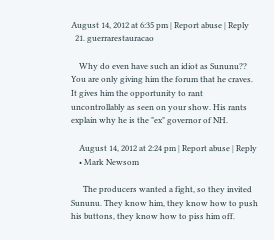August 14, 2012 at 6:35 pm | Report abuse | Reply
  21. guerrarestauracao

    Why do even have such an idiot as Sununu?? You are only giving him the forum that he craves. It gives him the opportunity to rant uncontrollably as seen on your show. His rants explain why he is the "ex" governor of NH.

    August 14, 2012 at 2:24 pm | Report abuse | Reply
    • Mark Newsom

      The producers wanted a fight, so they invited Sununu. They know him, they know how to push his buttons, they know how to piss him off.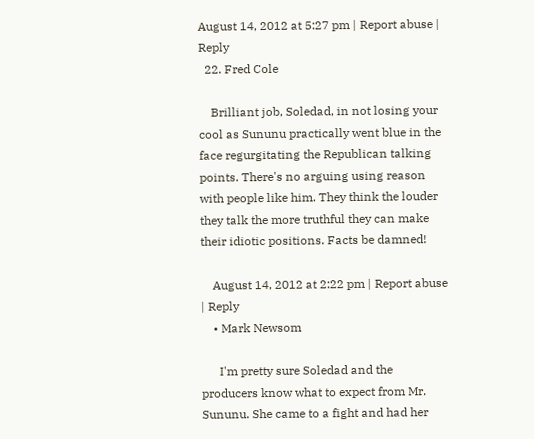August 14, 2012 at 5:27 pm | Report abuse | Reply
  22. Fred Cole

    Brilliant job, Soledad, in not losing your cool as Sununu practically went blue in the face regurgitating the Republican talking points. There's no arguing using reason with people like him. They think the louder they talk the more truthful they can make their idiotic positions. Facts be damned!

    August 14, 2012 at 2:22 pm | Report abuse | Reply
    • Mark Newsom

      I'm pretty sure Soledad and the producers know what to expect from Mr. Sununu. She came to a fight and had her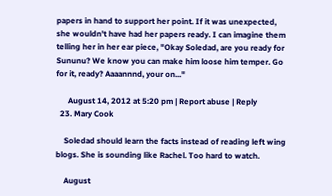papers in hand to support her point. If it was unexpected, she wouldn't have had her papers ready. I can imagine them telling her in her ear piece, "Okay Soledad, are you ready for Sununu? We know you can make him loose him temper. Go for it, ready? Aaaannnd, your on..."

      August 14, 2012 at 5:20 pm | Report abuse | Reply
  23. Mary Cook

    Soledad should learn the facts instead of reading left wing blogs. She is sounding like Rachel. Too hard to watch.

    August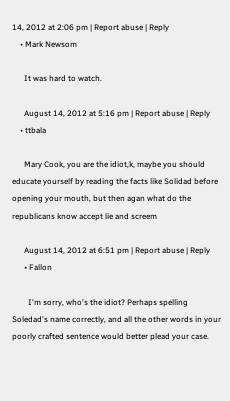14, 2012 at 2:06 pm | Report abuse | Reply
    • Mark Newsom

      It was hard to watch.

      August 14, 2012 at 5:16 pm | Report abuse | Reply
    • ttbala

      Mary Cook, you are the idiot,k, maybe you should educate yourself by reading the facts like Solidad before opening your mouth, but then agan what do the republicans know accept lie and screem

      August 14, 2012 at 6:51 pm | Report abuse | Reply
      • Fallon

        I'm sorry, who's the idiot? Perhaps spelling Soledad's name correctly, and all the other words in your poorly crafted sentence would better plead your case.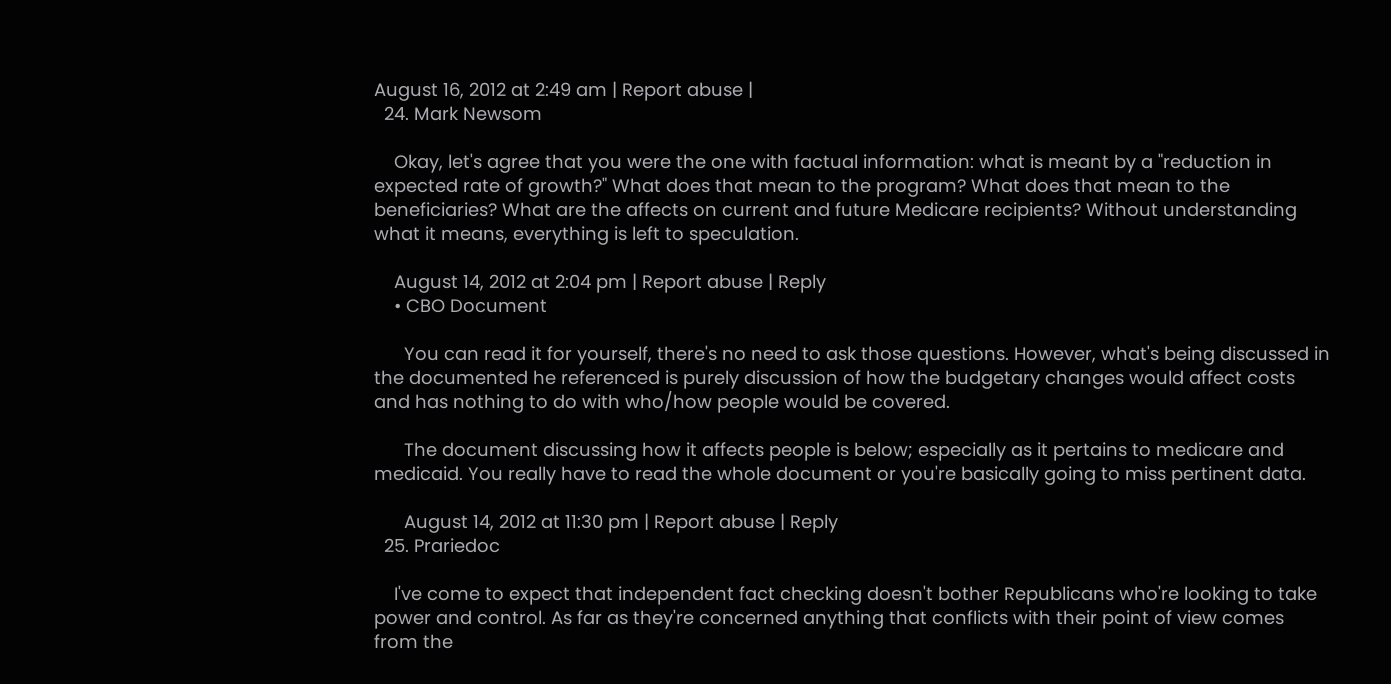August 16, 2012 at 2:49 am | Report abuse |
  24. Mark Newsom

    Okay, let's agree that you were the one with factual information: what is meant by a "reduction in expected rate of growth?" What does that mean to the program? What does that mean to the beneficiaries? What are the affects on current and future Medicare recipients? Without understanding what it means, everything is left to speculation.

    August 14, 2012 at 2:04 pm | Report abuse | Reply
    • CBO Document

      You can read it for yourself, there's no need to ask those questions. However, what's being discussed in the documented he referenced is purely discussion of how the budgetary changes would affect costs and has nothing to do with who/how people would be covered.

      The document discussing how it affects people is below; especially as it pertains to medicare and medicaid. You really have to read the whole document or you're basically going to miss pertinent data.

      August 14, 2012 at 11:30 pm | Report abuse | Reply
  25. Prariedoc

    I've come to expect that independent fact checking doesn't bother Republicans who're looking to take power and control. As far as they're concerned anything that conflicts with their point of view comes from the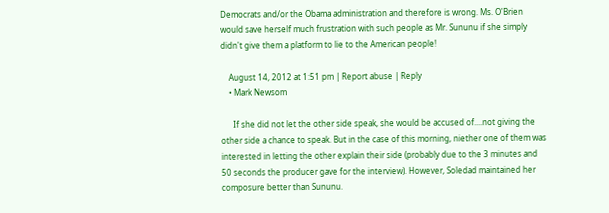Democrats and/or the Obama administration and therefore is wrong. Ms. O'Brien would save herself much frustration with such people as Mr. Sununu if she simply didn't give them a platform to lie to the American people!

    August 14, 2012 at 1:51 pm | Report abuse | Reply
    • Mark Newsom

      If she did not let the other side speak, she would be accused of....not giving the other side a chance to speak. But in the case of this morning, niether one of them was interested in letting the other explain their side (probably due to the 3 minutes and 50 seconds the producer gave for the interview). However, Soledad maintained her composure better than Sununu.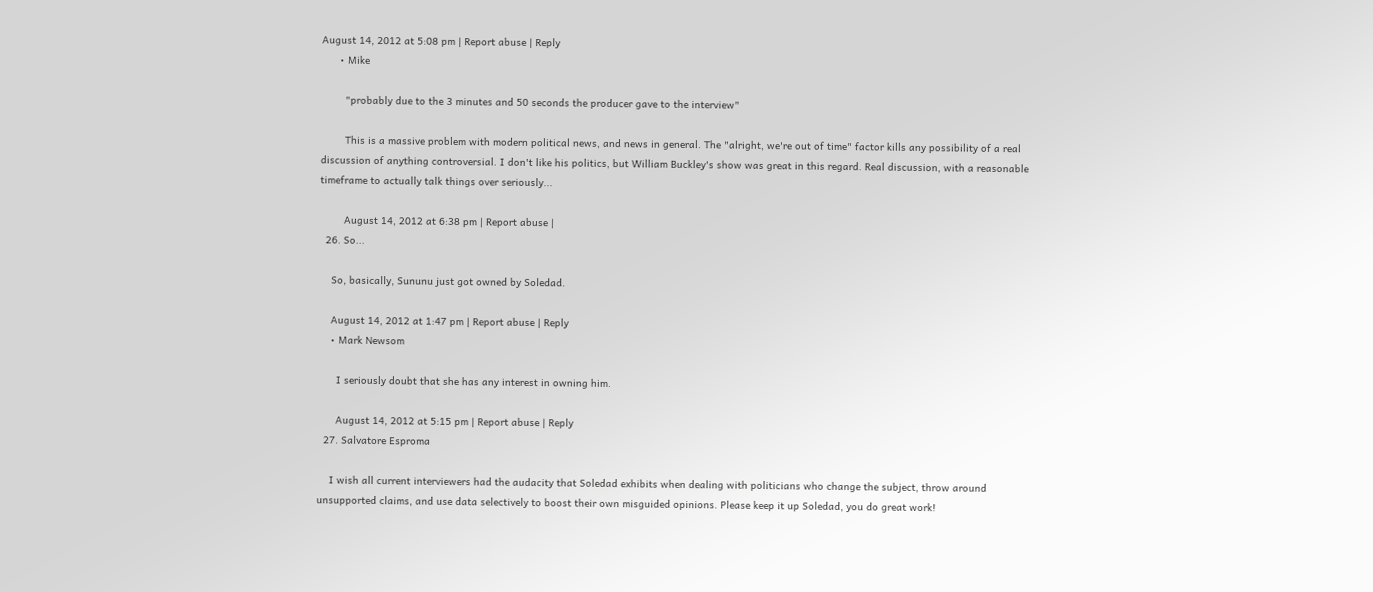August 14, 2012 at 5:08 pm | Report abuse | Reply
      • Mike

        "probably due to the 3 minutes and 50 seconds the producer gave to the interview"

        This is a massive problem with modern political news, and news in general. The "alright, we're out of time" factor kills any possibility of a real discussion of anything controversial. I don't like his politics, but William Buckley's show was great in this regard. Real discussion, with a reasonable timeframe to actually talk things over seriously...

        August 14, 2012 at 6:38 pm | Report abuse |
  26. So...

    So, basically, Sununu just got owned by Soledad.

    August 14, 2012 at 1:47 pm | Report abuse | Reply
    • Mark Newsom

      I seriously doubt that she has any interest in owning him.

      August 14, 2012 at 5:15 pm | Report abuse | Reply
  27. Salvatore Esproma

    I wish all current interviewers had the audacity that Soledad exhibits when dealing with politicians who change the subject, throw around unsupported claims, and use data selectively to boost their own misguided opinions. Please keep it up Soledad, you do great work!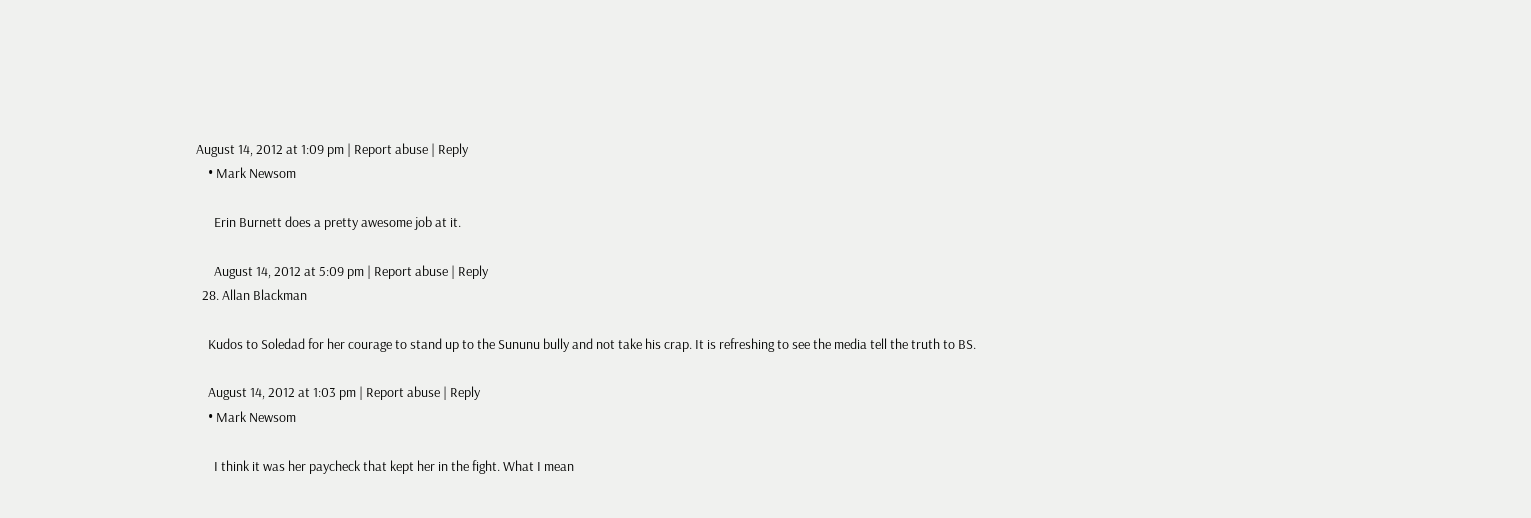August 14, 2012 at 1:09 pm | Report abuse | Reply
    • Mark Newsom

      Erin Burnett does a pretty awesome job at it.

      August 14, 2012 at 5:09 pm | Report abuse | Reply
  28. Allan Blackman

    Kudos to Soledad for her courage to stand up to the Sununu bully and not take his crap. It is refreshing to see the media tell the truth to BS.

    August 14, 2012 at 1:03 pm | Report abuse | Reply
    • Mark Newsom

      I think it was her paycheck that kept her in the fight. What I mean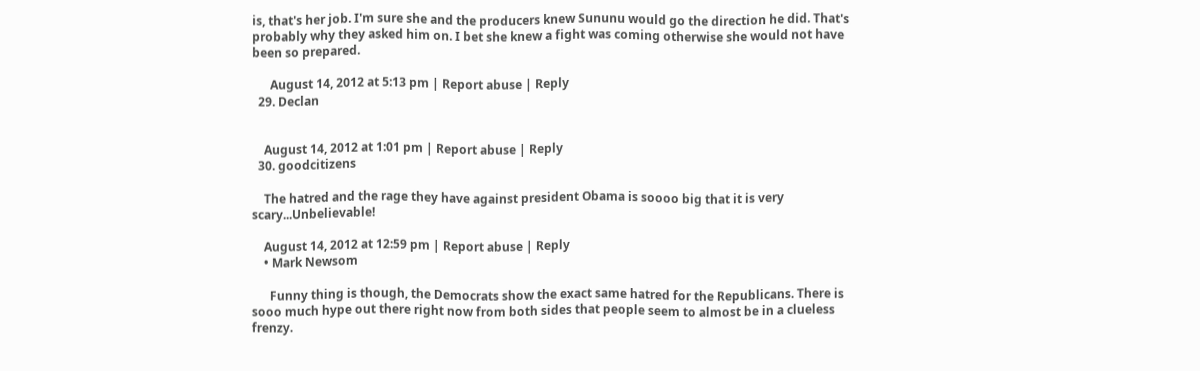is, that's her job. I'm sure she and the producers knew Sununu would go the direction he did. That's probably why they asked him on. I bet she knew a fight was coming otherwise she would not have been so prepared.

      August 14, 2012 at 5:13 pm | Report abuse | Reply
  29. Declan


    August 14, 2012 at 1:01 pm | Report abuse | Reply
  30. goodcitizens

    The hatred and the rage they have against president Obama is soooo big that it is very scary...Unbelievable!

    August 14, 2012 at 12:59 pm | Report abuse | Reply
    • Mark Newsom

      Funny thing is though, the Democrats show the exact same hatred for the Republicans. There is sooo much hype out there right now from both sides that people seem to almost be in a clueless frenzy.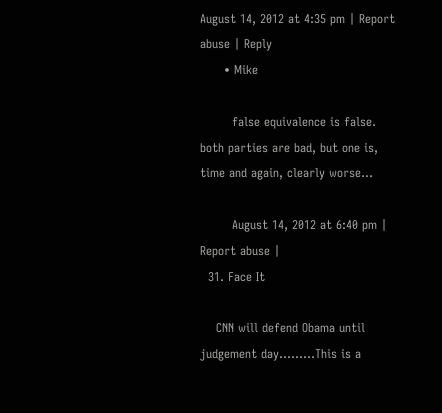August 14, 2012 at 4:35 pm | Report abuse | Reply
      • Mike

        false equivalence is false. both parties are bad, but one is, time and again, clearly worse...

        August 14, 2012 at 6:40 pm | Report abuse |
  31. Face It

    CNN will defend Obama until judgement day.........This is a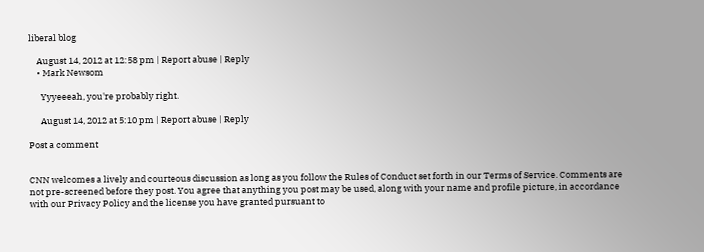liberal blog

    August 14, 2012 at 12:58 pm | Report abuse | Reply
    • Mark Newsom

      Yyyeeeah, you're probably right.

      August 14, 2012 at 5:10 pm | Report abuse | Reply

Post a comment


CNN welcomes a lively and courteous discussion as long as you follow the Rules of Conduct set forth in our Terms of Service. Comments are not pre-screened before they post. You agree that anything you post may be used, along with your name and profile picture, in accordance with our Privacy Policy and the license you have granted pursuant to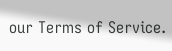our Terms of Service.